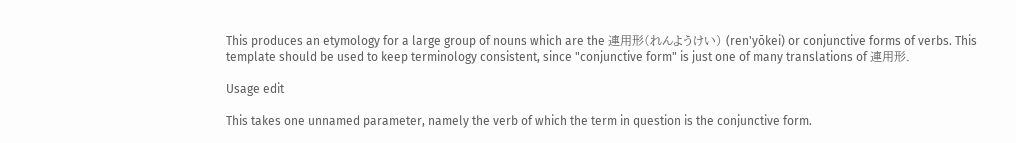This produces an etymology for a large group of nouns which are the 連用形(れんようけい) (ren'yōkei) or conjunctive forms of verbs. This template should be used to keep terminology consistent, since "conjunctive form" is just one of many translations of 連用形.

Usage edit

This takes one unnamed parameter, namely the verb of which the term in question is the conjunctive form.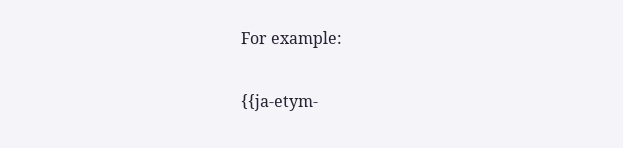For example:

{{ja-etym-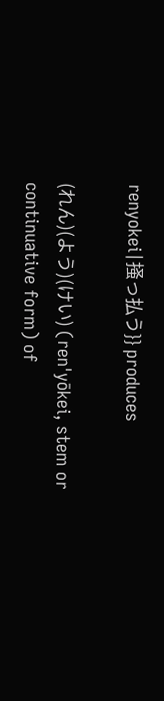renyokei|掻っ払う}} produces

(れん)(よう)(けい) (ren'yōkei, stem or continuative form) of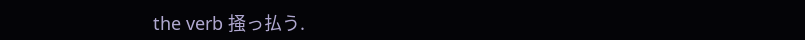the verb 掻っ払う.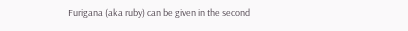Furigana (aka ruby) can be given in the second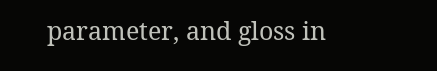parameter, and gloss in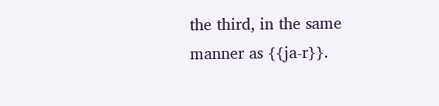the third, in the same manner as {{ja-r}}.